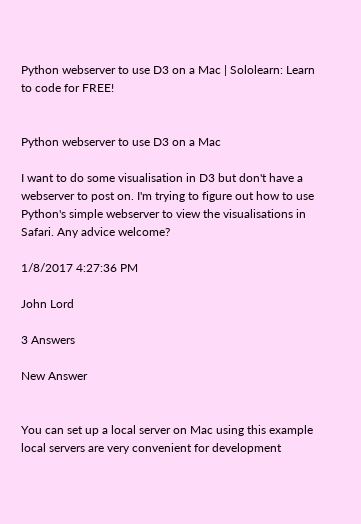Python webserver to use D3 on a Mac | Sololearn: Learn to code for FREE!


Python webserver to use D3 on a Mac

I want to do some visualisation in D3 but don't have a webserver to post on. I'm trying to figure out how to use Python's simple webserver to view the visualisations in Safari. Any advice welcome?

1/8/2017 4:27:36 PM

John Lord

3 Answers

New Answer


You can set up a local server on Mac using this example local servers are very convenient for development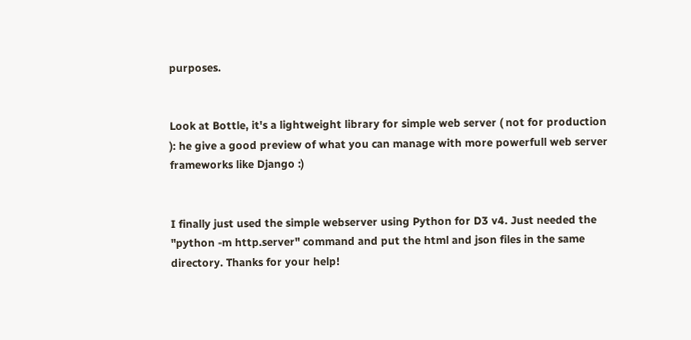purposes.


Look at Bottle, it's a lightweight library for simple web server ( not for production ): he give a good preview of what you can manage with more powerfull web server frameworks like Django :)


I finally just used the simple webserver using Python for D3 v4. Just needed the "python -m http.server" command and put the html and json files in the same directory. Thanks for your help!